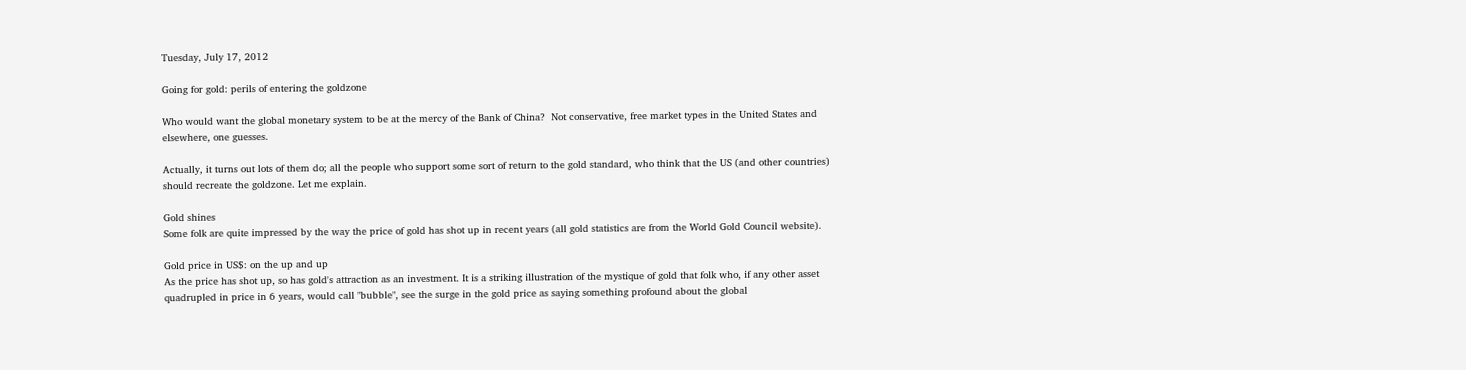Tuesday, July 17, 2012

Going for gold: perils of entering the goldzone

Who would want the global monetary system to be at the mercy of the Bank of China?  Not conservative, free market types in the United States and elsewhere, one guesses.

Actually, it turns out lots of them do; all the people who support some sort of return to the gold standard, who think that the US (and other countries) should recreate the goldzone. Let me explain.

Gold shines
Some folk are quite impressed by the way the price of gold has shot up in recent years (all gold statistics are from the World Gold Council website).

Gold price in US$: on the up and up
As the price has shot up, so has gold's attraction as an investment. It is a striking illustration of the mystique of gold that folk who, if any other asset quadrupled in price in 6 years, would call "bubble", see the surge in the gold price as saying something profound about the global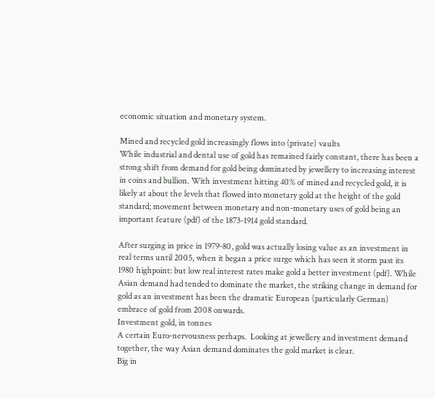economic situation and monetary system.

Mined and recycled gold increasingly flows into (private) vaults
While industrial and dental use of gold has remained fairly constant, there has been a strong shift from demand for gold being dominated by jewellery to increasing interest in coins and bullion. With investment hitting 40% of mined and recycled gold, it is likely at about the levels that flowed into monetary gold at the height of the gold standard; movement between monetary and non-monetary uses of gold being an important feature (pdf) of the 1873-1914 gold standard.

After surging in price in 1979-80, gold was actually losing value as an investment in real terms until 2005, when it began a price surge which has seen it storm past its 1980 highpoint: but low real interest rates make gold a better investment (pdf). While Asian demand had tended to dominate the market, the striking change in demand for gold as an investment has been the dramatic European (particularly German) embrace of gold from 2008 onwards.
Investment gold, in tonnes
A certain Euro-nervousness perhaps.  Looking at jewellery and investment demand together, the way Asian demand dominates the gold market is clear.
Big in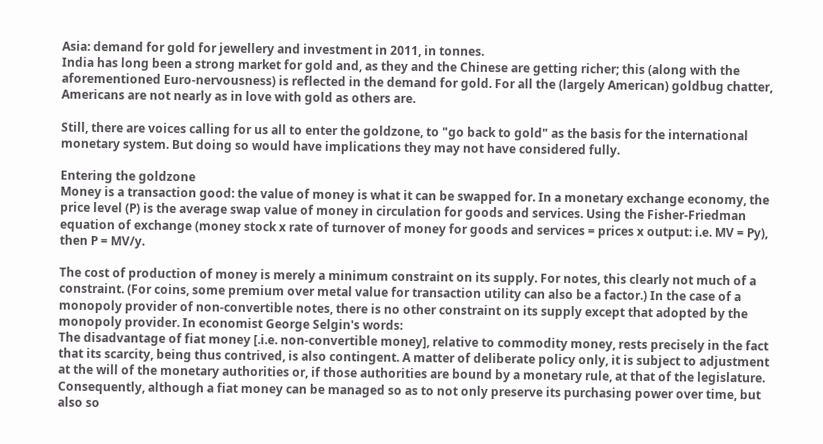Asia: demand for gold for jewellery and investment in 2011, in tonnes.
India has long been a strong market for gold and, as they and the Chinese are getting richer; this (along with the aforementioned Euro-nervousness) is reflected in the demand for gold. For all the (largely American) goldbug chatter, Americans are not nearly as in love with gold as others are.

Still, there are voices calling for us all to enter the goldzone, to "go back to gold" as the basis for the international monetary system. But doing so would have implications they may not have considered fully.

Entering the goldzone
Money is a transaction good: the value of money is what it can be swapped for. In a monetary exchange economy, the price level (P) is the average swap value of money in circulation for goods and services. Using the Fisher-Friedman equation of exchange (money stock x rate of turnover of money for goods and services = prices x output: i.e. MV = Py), then P = MV/y.

The cost of production of money is merely a minimum constraint on its supply. For notes, this clearly not much of a constraint. (For coins, some premium over metal value for transaction utility can also be a factor.) In the case of a monopoly provider of non-convertible notes, there is no other constraint on its supply except that adopted by the monopoly provider. In economist George Selgin's words:
The disadvantage of fiat money [.i.e. non-convertible money], relative to commodity money, rests precisely in the fact that its scarcity, being thus contrived, is also contingent. A matter of deliberate policy only, it is subject to adjustment at the will of the monetary authorities or, if those authorities are bound by a monetary rule, at that of the legislature. Consequently, although a fiat money can be managed so as to not only preserve its purchasing power over time, but also so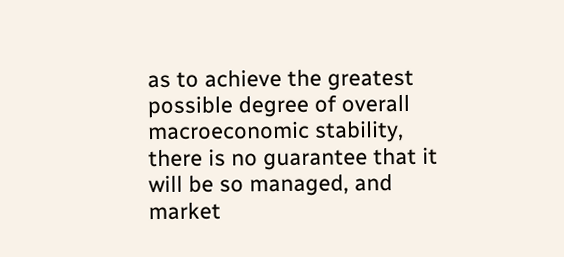as to achieve the greatest possible degree of overall macroeconomic stability, there is no guarantee that it will be so managed, and market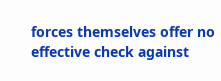forces themselves offer no effective check against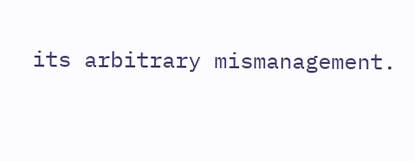its arbitrary mismanagement.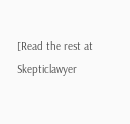[Read the rest at Skepticlawyer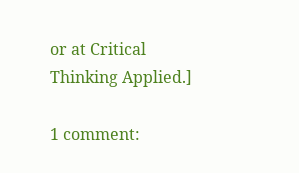or at Critical Thinking Applied.]

1 comment: